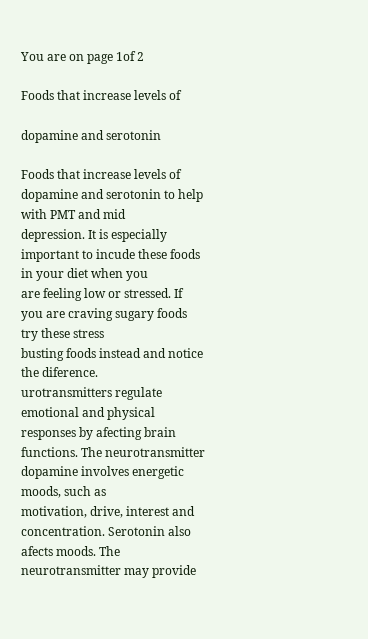You are on page 1of 2

Foods that increase levels of

dopamine and serotonin

Foods that increase levels of dopamine and serotonin to help with PMT and mid
depression. It is especially important to incude these foods in your diet when you
are feeling low or stressed. If you are craving sugary foods try these stress
busting foods instead and notice the diference.
urotransmitters regulate emotional and physical responses by afecting brain
functions. The neurotransmitter dopamine involves energetic moods, such as
motivation, drive, interest and concentration. Serotonin also afects moods. The
neurotransmitter may provide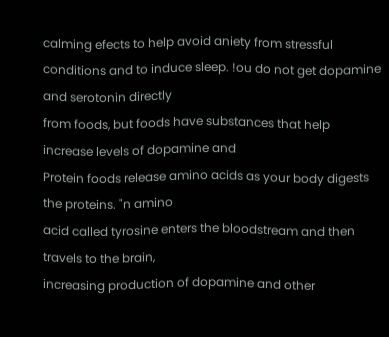calming efects to help avoid aniety from stressful
conditions and to induce sleep. !ou do not get dopamine and serotonin directly
from foods, but foods have substances that help increase levels of dopamine and
Protein foods release amino acids as your body digests the proteins. "n amino
acid called tyrosine enters the bloodstream and then travels to the brain,
increasing production of dopamine and other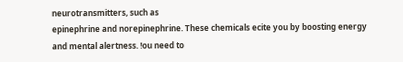neurotransmitters, such as
epinephrine and norepinephrine. These chemicals ecite you by boosting energy
and mental alertness. !ou need to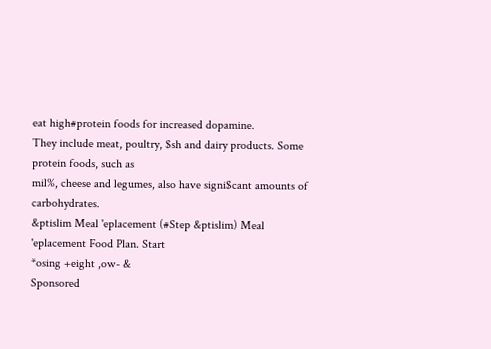eat high#protein foods for increased dopamine.
They include meat, poultry, $sh and dairy products. Some protein foods, such as
mil%, cheese and legumes, also have signi$cant amounts of carbohydrates.
&ptislim Meal 'eplacement (#Step &ptislim) Meal 'eplacement Food Plan. Start
*osing +eight ,ow- &
Sponsored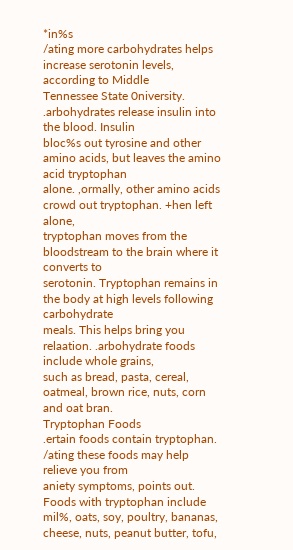*in%s
/ating more carbohydrates helps increase serotonin levels, according to Middle
Tennessee State 0niversity. .arbohydrates release insulin into the blood. Insulin
bloc%s out tyrosine and other amino acids, but leaves the amino acid tryptophan
alone. ,ormally, other amino acids crowd out tryptophan. +hen left alone,
tryptophan moves from the bloodstream to the brain where it converts to
serotonin. Tryptophan remains in the body at high levels following carbohydrate
meals. This helps bring you relaation. .arbohydrate foods include whole grains,
such as bread, pasta, cereal, oatmeal, brown rice, nuts, corn and oat bran.
Tryptophan Foods
.ertain foods contain tryptophan. /ating these foods may help relieve you from
aniety symptoms, points out. Foods with tryptophan include
mil%, oats, soy, poultry, bananas, cheese, nuts, peanut butter, tofu,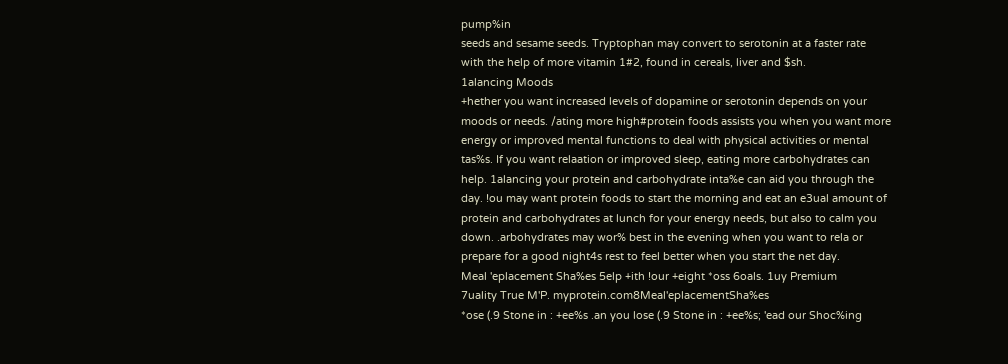pump%in
seeds and sesame seeds. Tryptophan may convert to serotonin at a faster rate
with the help of more vitamin 1#2, found in cereals, liver and $sh.
1alancing Moods
+hether you want increased levels of dopamine or serotonin depends on your
moods or needs. /ating more high#protein foods assists you when you want more
energy or improved mental functions to deal with physical activities or mental
tas%s. If you want relaation or improved sleep, eating more carbohydrates can
help. 1alancing your protein and carbohydrate inta%e can aid you through the
day. !ou may want protein foods to start the morning and eat an e3ual amount of
protein and carbohydrates at lunch for your energy needs, but also to calm you
down. .arbohydrates may wor% best in the evening when you want to rela or
prepare for a good night4s rest to feel better when you start the net day.
Meal 'eplacement Sha%es 5elp +ith !our +eight *oss 6oals. 1uy Premium
7uality True M'P. myprotein.com8Meal'eplacementSha%es
*ose (.9 Stone in : +ee%s .an you lose (.9 Stone in : +ee%s; 'ead our Shoc%ing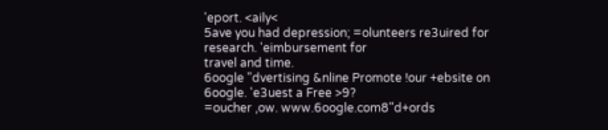'eport. <aily<
5ave you had depression; =olunteers re3uired for research. 'eimbursement for
travel and time.
6oogle "dvertising &nline Promote !our +ebsite on 6oogle. 'e3uest a Free >9?
=oucher ,ow. www.6oogle.com8"d+ords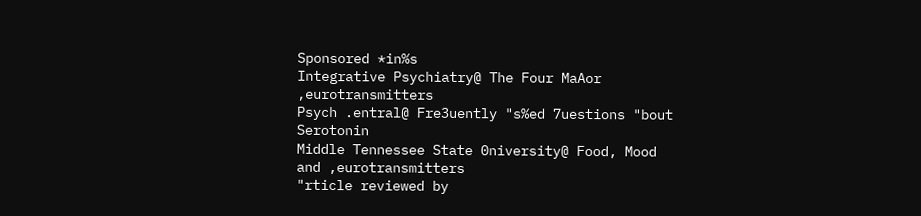Sponsored *in%s
Integrative Psychiatry@ The Four MaAor ,eurotransmitters
Psych .entral@ Fre3uently "s%ed 7uestions "bout Serotonin
Middle Tennessee State 0niversity@ Food, Mood and ,eurotransmitters
"rticle reviewed by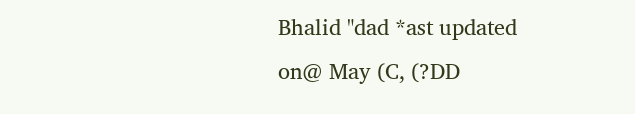Bhalid "dad *ast updated on@ May (C, (?DD